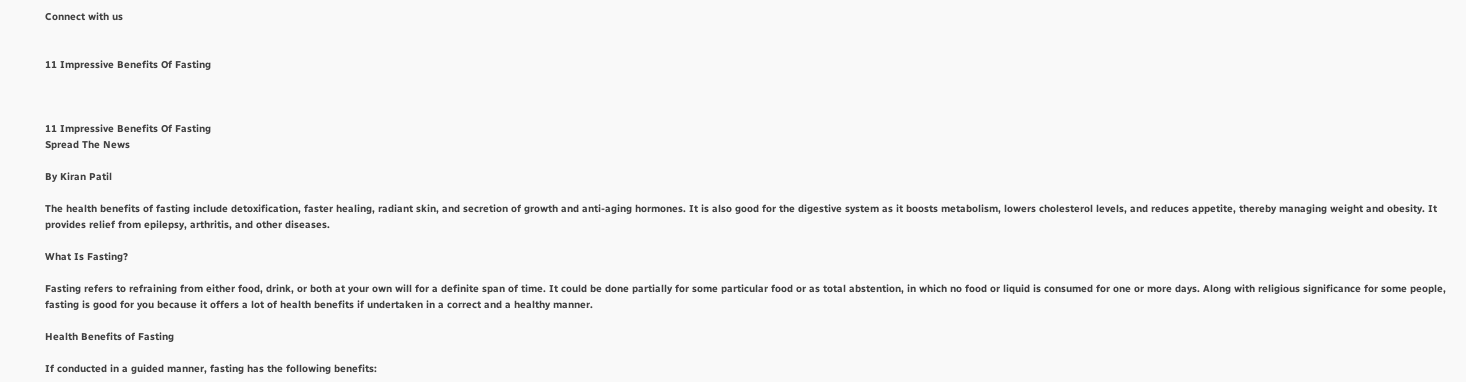Connect with us


11 Impressive Benefits Of Fasting



11 Impressive Benefits Of Fasting
Spread The News

By Kiran Patil

The health benefits of fasting include detoxification, faster healing, radiant skin, and secretion of growth and anti-aging hormones. It is also good for the digestive system as it boosts metabolism, lowers cholesterol levels, and reduces appetite, thereby managing weight and obesity. It provides relief from epilepsy, arthritis, and other diseases.

What Is Fasting?

Fasting refers to refraining from either food, drink, or both at your own will for a definite span of time. It could be done partially for some particular food or as total abstention, in which no food or liquid is consumed for one or more days. Along with religious significance for some people, fasting is good for you because it offers a lot of health benefits if undertaken in a correct and a healthy manner.

Health Benefits of Fasting

If conducted in a guided manner, fasting has the following benefits: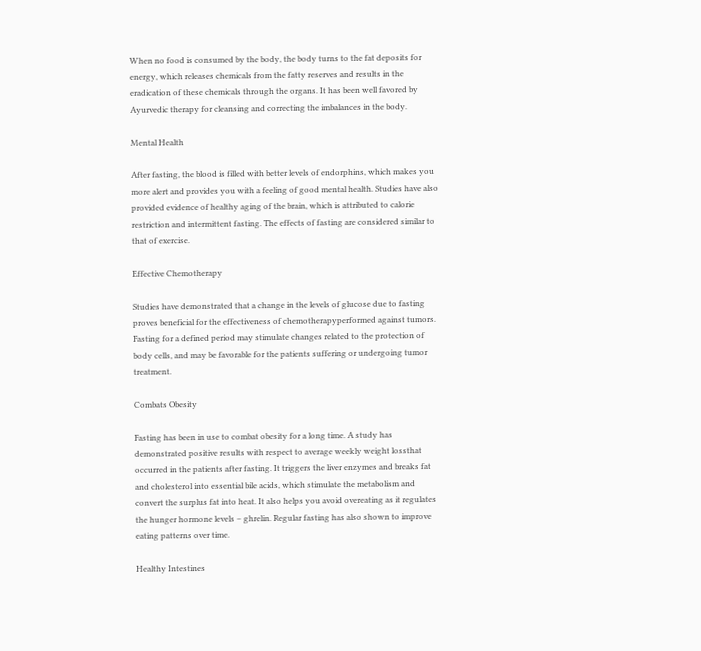When no food is consumed by the body, the body turns to the fat deposits for energy, which releases chemicals from the fatty reserves and results in the eradication of these chemicals through the organs. It has been well favored by Ayurvedic therapy for cleansing and correcting the imbalances in the body.

Mental Health

After fasting, the blood is filled with better levels of endorphins, which makes you more alert and provides you with a feeling of good mental health. Studies have also provided evidence of healthy aging of the brain, which is attributed to calorie restriction and intermittent fasting. The effects of fasting are considered similar to that of exercise.

Effective Chemotherapy

Studies have demonstrated that a change in the levels of glucose due to fasting proves beneficial for the effectiveness of chemotherapyperformed against tumors. Fasting for a defined period may stimulate changes related to the protection of body cells, and may be favorable for the patients suffering or undergoing tumor treatment.

Combats Obesity

Fasting has been in use to combat obesity for a long time. A study has demonstrated positive results with respect to average weekly weight lossthat occurred in the patients after fasting. It triggers the liver enzymes and breaks fat and cholesterol into essential bile acids, which stimulate the metabolism and convert the surplus fat into heat. It also helps you avoid overeating as it regulates the hunger hormone levels – ghrelin. Regular fasting has also shown to improve eating patterns over time.

Healthy Intestines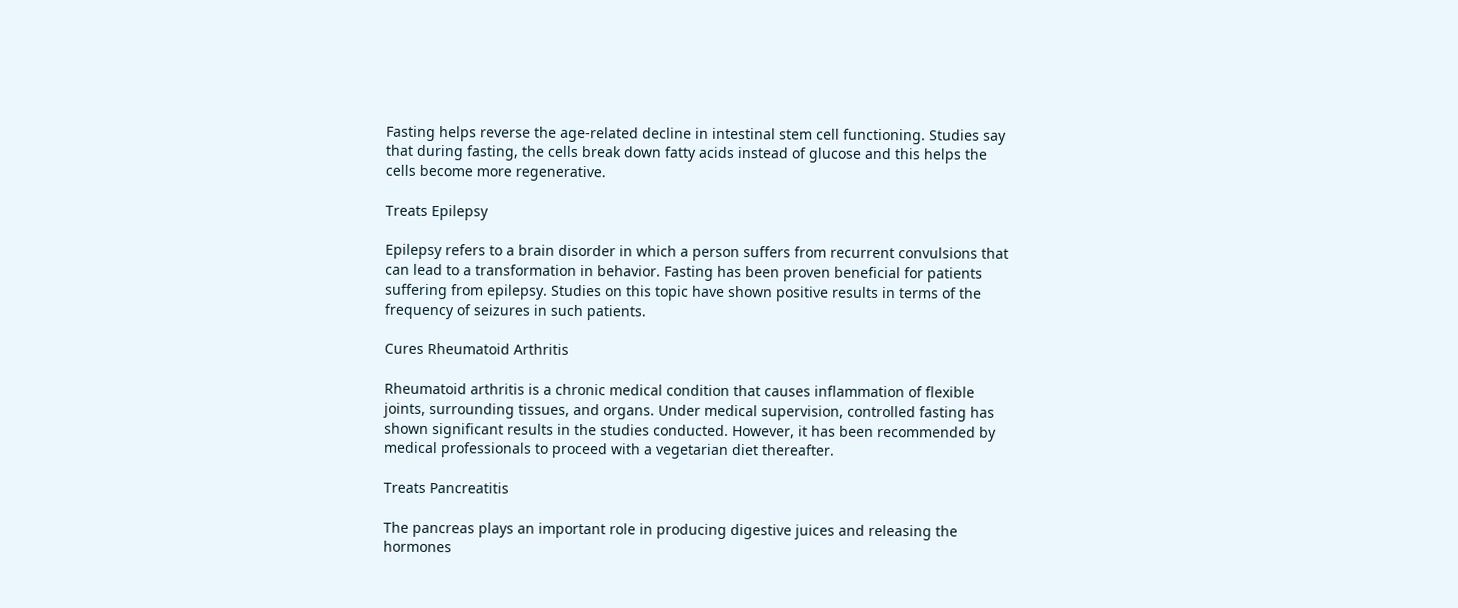Fasting helps reverse the age-related decline in intestinal stem cell functioning. Studies say that during fasting, the cells break down fatty acids instead of glucose and this helps the cells become more regenerative.

Treats Epilepsy

Epilepsy refers to a brain disorder in which a person suffers from recurrent convulsions that can lead to a transformation in behavior. Fasting has been proven beneficial for patients suffering from epilepsy. Studies on this topic have shown positive results in terms of the frequency of seizures in such patients.

Cures Rheumatoid Arthritis

Rheumatoid arthritis is a chronic medical condition that causes inflammation of flexible joints, surrounding tissues, and organs. Under medical supervision, controlled fasting has shown significant results in the studies conducted. However, it has been recommended by medical professionals to proceed with a vegetarian diet thereafter.

Treats Pancreatitis

The pancreas plays an important role in producing digestive juices and releasing the hormones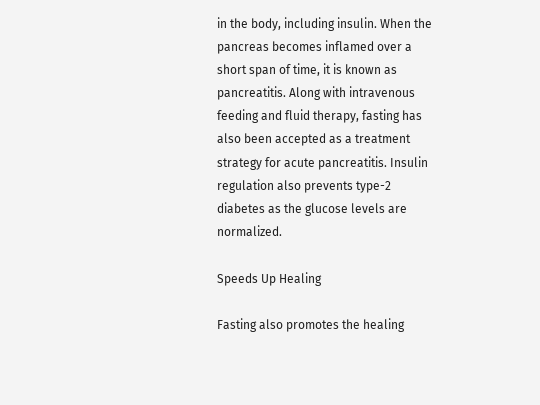in the body, including insulin. When the pancreas becomes inflamed over a short span of time, it is known as pancreatitis. Along with intravenous feeding and fluid therapy, fasting has also been accepted as a treatment strategy for acute pancreatitis. Insulin regulation also prevents type-2 diabetes as the glucose levels are normalized.

Speeds Up Healing

Fasting also promotes the healing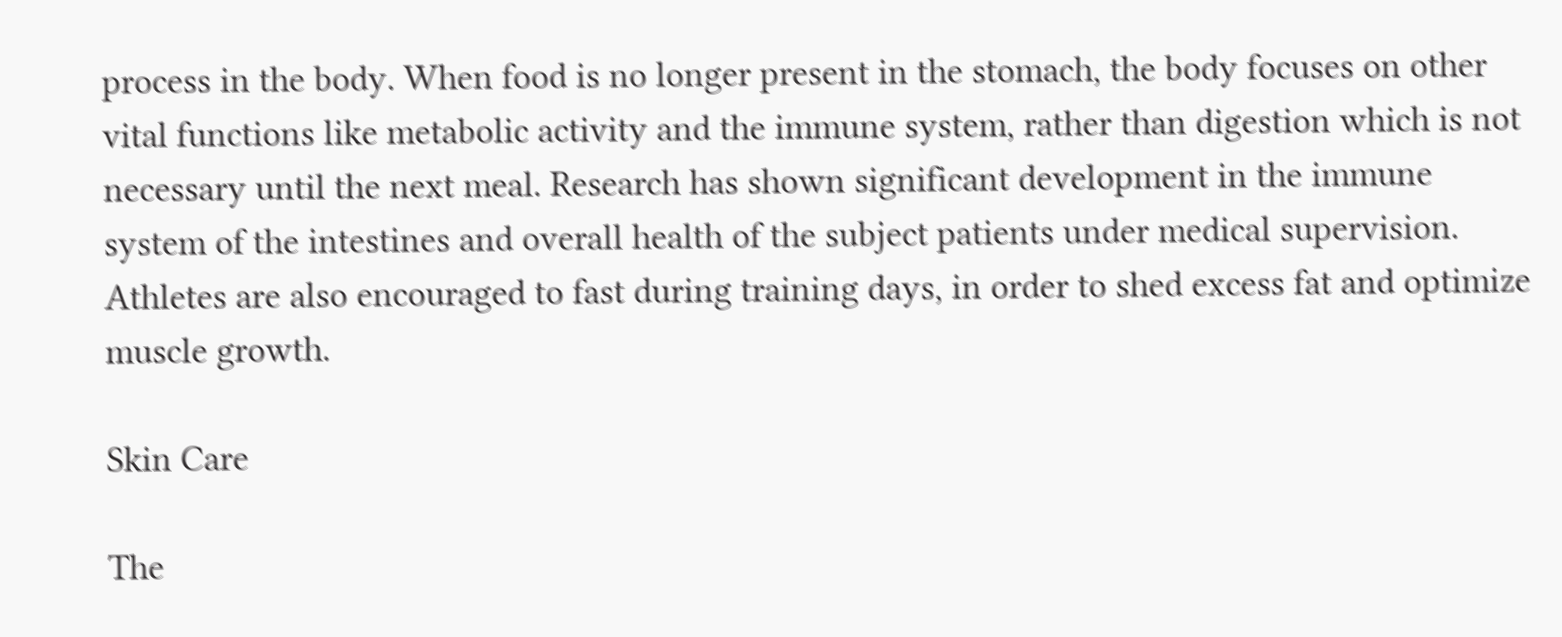process in the body. When food is no longer present in the stomach, the body focuses on other vital functions like metabolic activity and the immune system, rather than digestion which is not necessary until the next meal. Research has shown significant development in the immune system of the intestines and overall health of the subject patients under medical supervision. Athletes are also encouraged to fast during training days, in order to shed excess fat and optimize muscle growth.

Skin Care

The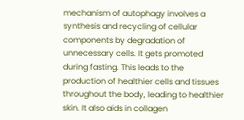mechanism of autophagy involves a synthesis and recycling of cellular components by degradation of unnecessary cells. It gets promoted during fasting. This leads to the production of healthier cells and tissues throughout the body, leading to healthier skin. It also aids in collagen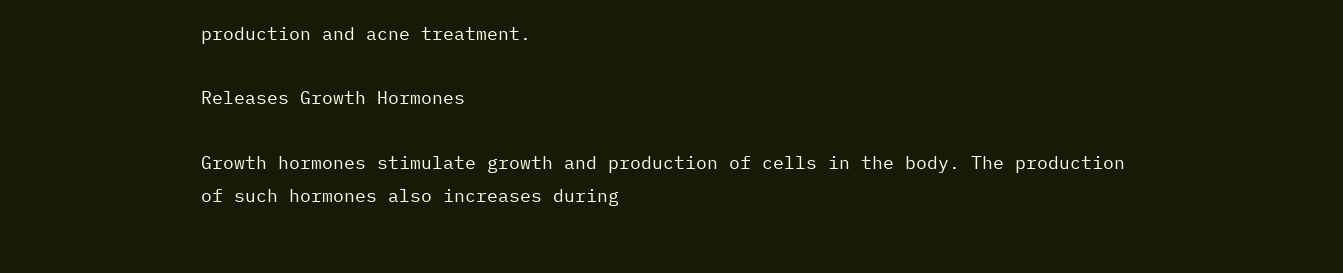production and acne treatment.

Releases Growth Hormones

Growth hormones stimulate growth and production of cells in the body. The production of such hormones also increases during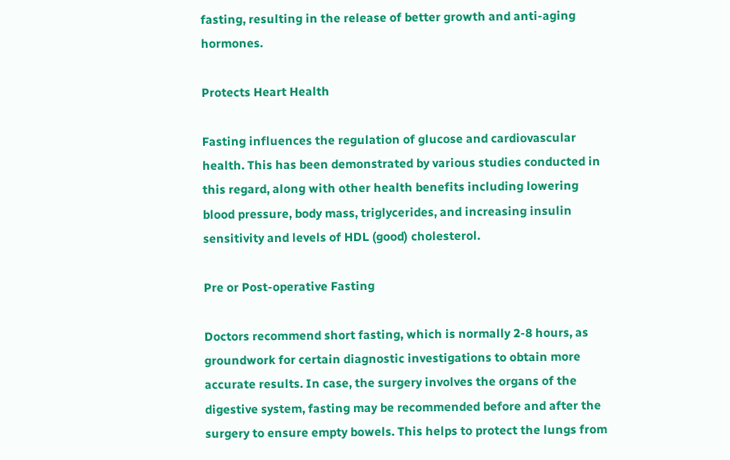fasting, resulting in the release of better growth and anti-aging hormones.

Protects Heart Health

Fasting influences the regulation of glucose and cardiovascular health. This has been demonstrated by various studies conducted in this regard, along with other health benefits including lowering blood pressure, body mass, triglycerides, and increasing insulin sensitivity and levels of HDL (good) cholesterol.

Pre or Post-operative Fasting

Doctors recommend short fasting, which is normally 2-8 hours, as groundwork for certain diagnostic investigations to obtain more accurate results. In case, the surgery involves the organs of the digestive system, fasting may be recommended before and after the surgery to ensure empty bowels. This helps to protect the lungs from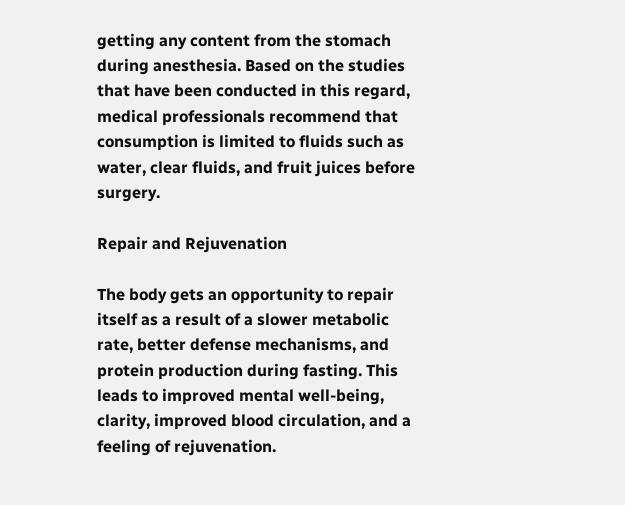getting any content from the stomach during anesthesia. Based on the studies that have been conducted in this regard, medical professionals recommend that consumption is limited to fluids such as water, clear fluids, and fruit juices before surgery.

Repair and Rejuvenation

The body gets an opportunity to repair itself as a result of a slower metabolic rate, better defense mechanisms, and protein production during fasting. This leads to improved mental well-being, clarity, improved blood circulation, and a feeling of rejuvenation.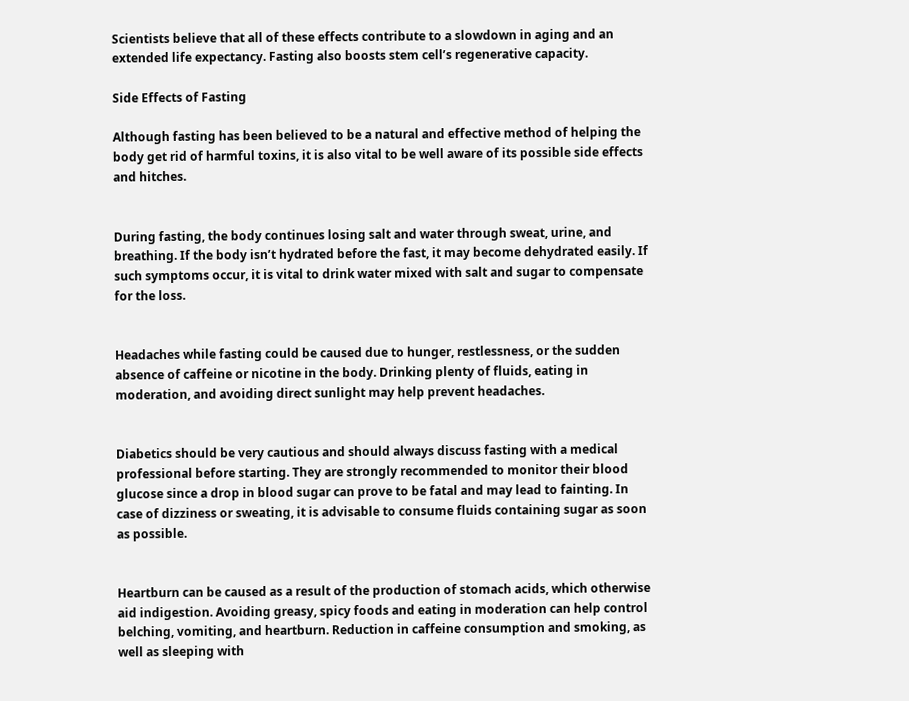Scientists believe that all of these effects contribute to a slowdown in aging and an extended life expectancy. Fasting also boosts stem cell’s regenerative capacity.

Side Effects of Fasting

Although fasting has been believed to be a natural and effective method of helping the body get rid of harmful toxins, it is also vital to be well aware of its possible side effects and hitches.


During fasting, the body continues losing salt and water through sweat, urine, and breathing. If the body isn’t hydrated before the fast, it may become dehydrated easily. If such symptoms occur, it is vital to drink water mixed with salt and sugar to compensate for the loss.


Headaches while fasting could be caused due to hunger, restlessness, or the sudden absence of caffeine or nicotine in the body. Drinking plenty of fluids, eating in moderation, and avoiding direct sunlight may help prevent headaches.


Diabetics should be very cautious and should always discuss fasting with a medical professional before starting. They are strongly recommended to monitor their blood glucose since a drop in blood sugar can prove to be fatal and may lead to fainting. In case of dizziness or sweating, it is advisable to consume fluids containing sugar as soon as possible.


Heartburn can be caused as a result of the production of stomach acids, which otherwise aid indigestion. Avoiding greasy, spicy foods and eating in moderation can help control belching, vomiting, and heartburn. Reduction in caffeine consumption and smoking, as well as sleeping with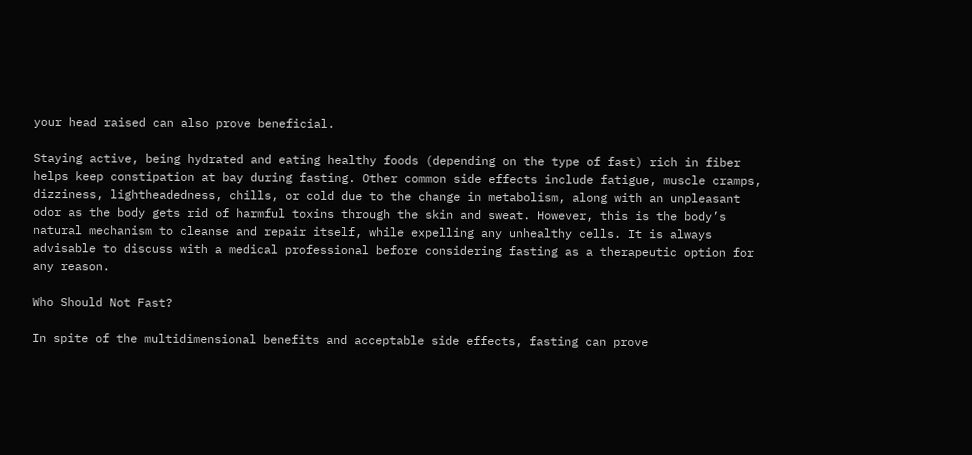your head raised can also prove beneficial.

Staying active, being hydrated and eating healthy foods (depending on the type of fast) rich in fiber helps keep constipation at bay during fasting. Other common side effects include fatigue, muscle cramps, dizziness, lightheadedness, chills, or cold due to the change in metabolism, along with an unpleasant odor as the body gets rid of harmful toxins through the skin and sweat. However, this is the body’s natural mechanism to cleanse and repair itself, while expelling any unhealthy cells. It is always advisable to discuss with a medical professional before considering fasting as a therapeutic option for any reason.

Who Should Not Fast?

In spite of the multidimensional benefits and acceptable side effects, fasting can prove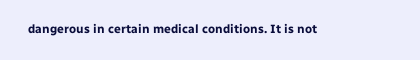dangerous in certain medical conditions. It is not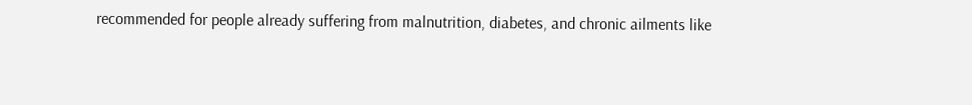recommended for people already suffering from malnutrition, diabetes, and chronic ailments like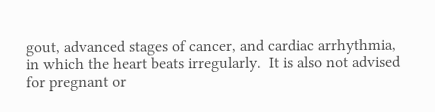gout, advanced stages of cancer, and cardiac arrhythmia, in which the heart beats irregularly.  It is also not advised for pregnant or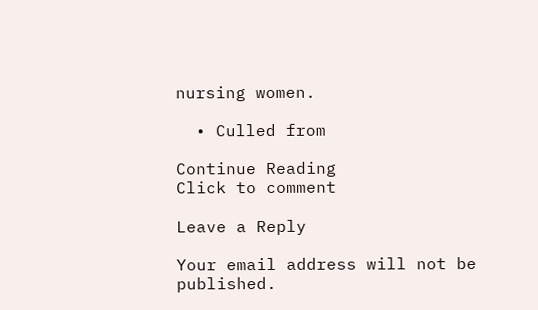nursing women.

  • Culled from

Continue Reading
Click to comment

Leave a Reply

Your email address will not be published.